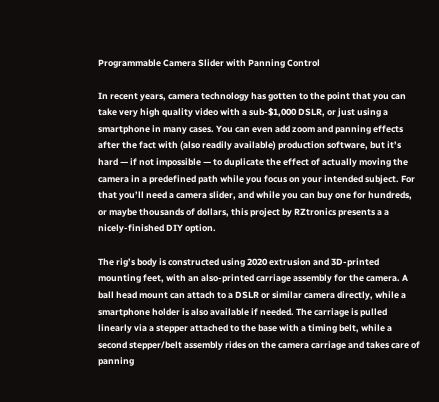Programmable Camera Slider with Panning Control

In recent years, camera technology has gotten to the point that you can take very high quality video with a sub-$1,000 DSLR, or just using a smartphone in many cases. You can even add zoom and panning effects after the fact with (also readily available) production software, but it’s hard — if not impossible — to duplicate the effect of actually moving the camera in a predefined path while you focus on your intended subject. For that you’ll need a camera slider, and while you can buy one for hundreds, or maybe thousands of dollars, this project by RZtronics presents a a nicely-finished DIY option.

The rig’s body is constructed using 2020 extrusion and 3D-printed mounting feet, with an also-printed carriage assembly for the camera. A ball head mount can attach to a DSLR or similar camera directly, while a smartphone holder is also available if needed. The carriage is pulled linearly via a stepper attached to the base with a timing belt, while a second stepper/belt assembly rides on the camera carriage and takes care of panning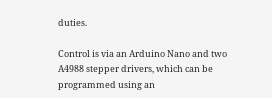duties.

Control is via an Arduino Nano and two A4988 stepper drivers, which can be programmed using an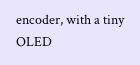encoder, with a tiny OLED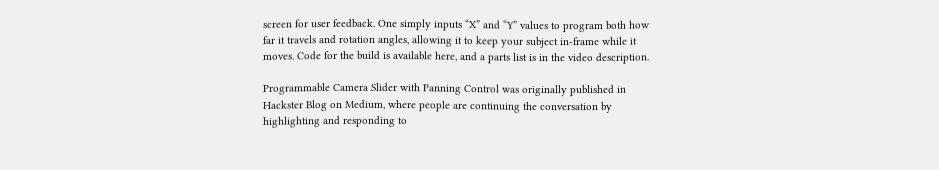screen for user feedback. One simply inputs “X” and “Y” values to program both how far it travels and rotation angles, allowing it to keep your subject in-frame while it moves. Code for the build is available here, and a parts list is in the video description.

Programmable Camera Slider with Panning Control was originally published in Hackster Blog on Medium, where people are continuing the conversation by highlighting and responding to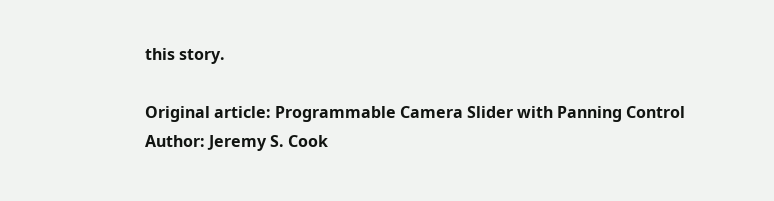this story.

Original article: Programmable Camera Slider with Panning Control
Author: Jeremy S. Cook